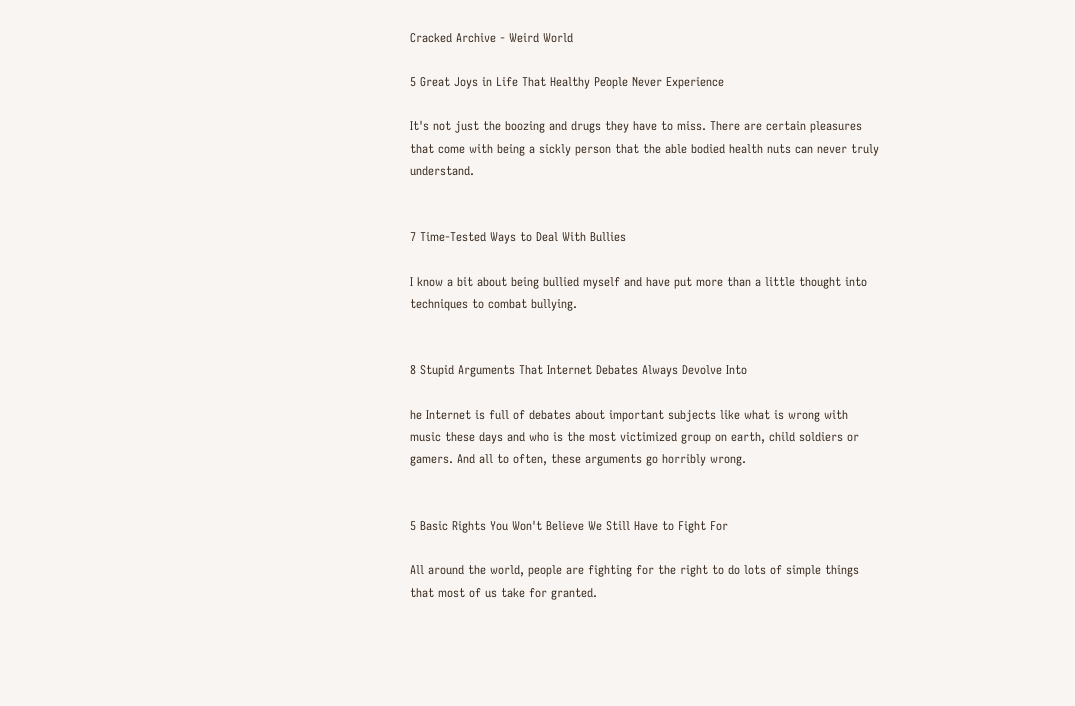Cracked Archive - Weird World

5 Great Joys in Life That Healthy People Never Experience

It's not just the boozing and drugs they have to miss. There are certain pleasures that come with being a sickly person that the able bodied health nuts can never truly understand.


7 Time-Tested Ways to Deal With Bullies

I know a bit about being bullied myself and have put more than a little thought into techniques to combat bullying.


8 Stupid Arguments That Internet Debates Always Devolve Into

he Internet is full of debates about important subjects like what is wrong with music these days and who is the most victimized group on earth, child soldiers or gamers. And all to often, these arguments go horribly wrong.


5 Basic Rights You Won't Believe We Still Have to Fight For

All around the world, people are fighting for the right to do lots of simple things that most of us take for granted.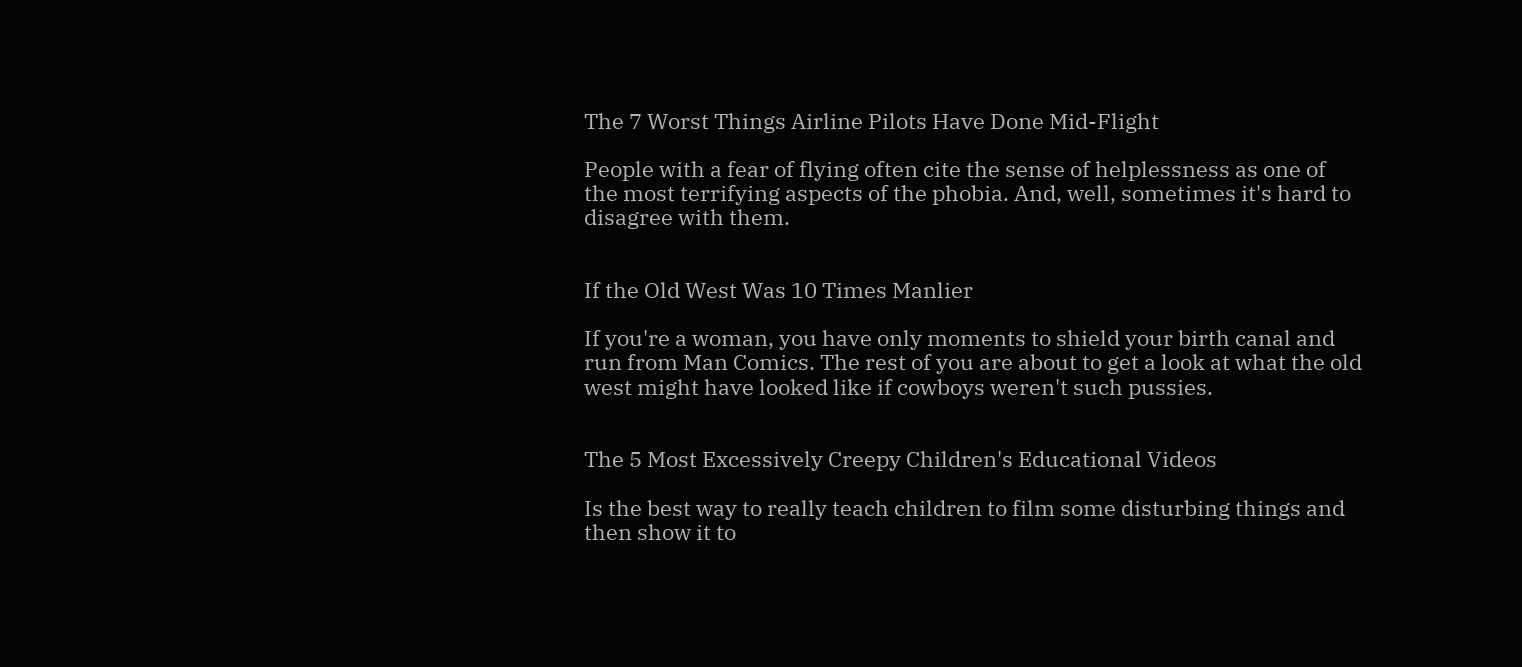The 7 Worst Things Airline Pilots Have Done Mid-Flight

People with a fear of flying often cite the sense of helplessness as one of the most terrifying aspects of the phobia. And, well, sometimes it's hard to disagree with them.


If the Old West Was 10 Times Manlier

If you're a woman, you have only moments to shield your birth canal and run from Man Comics. The rest of you are about to get a look at what the old west might have looked like if cowboys weren't such pussies.


The 5 Most Excessively Creepy Children's Educational Videos

Is the best way to really teach children to film some disturbing things and then show it to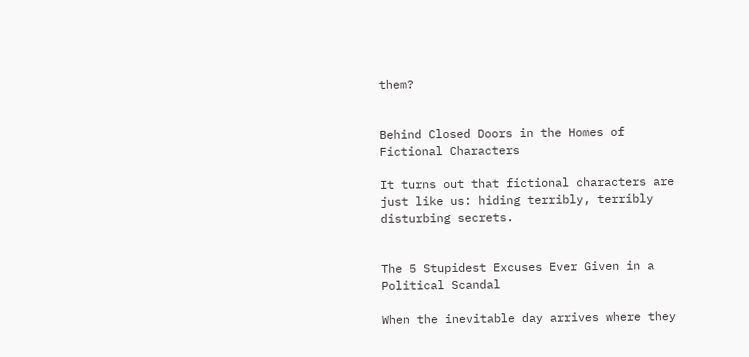them?


Behind Closed Doors in the Homes of Fictional Characters

It turns out that fictional characters are just like us: hiding terribly, terribly disturbing secrets.


The 5 Stupidest Excuses Ever Given in a Political Scandal

When the inevitable day arrives where they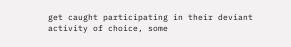get caught participating in their deviant activity of choice, some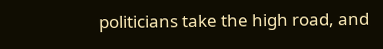politicians take the high road, and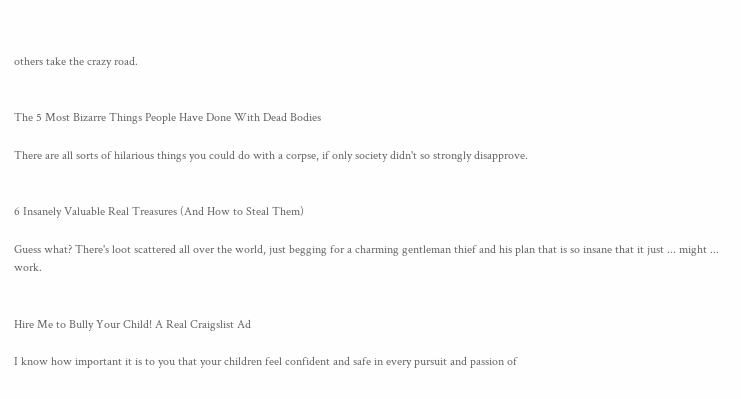others take the crazy road.


The 5 Most Bizarre Things People Have Done With Dead Bodies

There are all sorts of hilarious things you could do with a corpse, if only society didn't so strongly disapprove.


6 Insanely Valuable Real Treasures (And How to Steal Them)

Guess what? There's loot scattered all over the world, just begging for a charming gentleman thief and his plan that is so insane that it just ... might ... work.


Hire Me to Bully Your Child! A Real Craigslist Ad

I know how important it is to you that your children feel confident and safe in every pursuit and passion of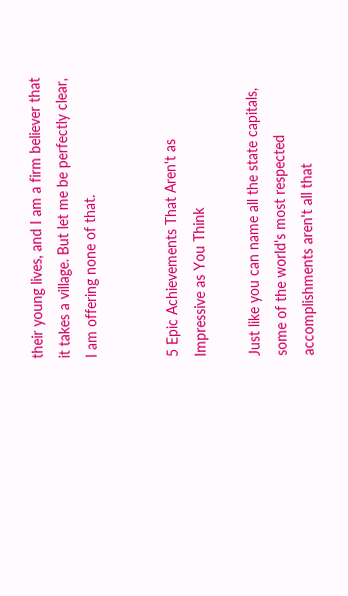their young lives, and I am a firm believer that it takes a village. But let me be perfectly clear, I am offering none of that.


5 Epic Achievements That Aren't as Impressive as You Think

Just like you can name all the state capitals, some of the world's most respected accomplishments aren't all that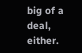big of a deal, either.